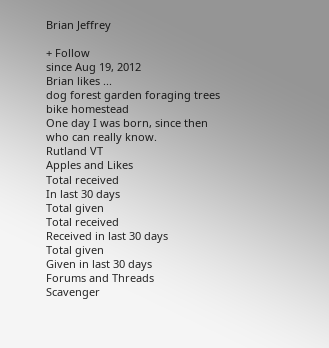Brian Jeffrey

+ Follow
since Aug 19, 2012
Brian likes ...
dog forest garden foraging trees bike homestead
One day I was born, since then who can really know.
Rutland VT
Apples and Likes
Total received
In last 30 days
Total given
Total received
Received in last 30 days
Total given
Given in last 30 days
Forums and Threads
Scavenger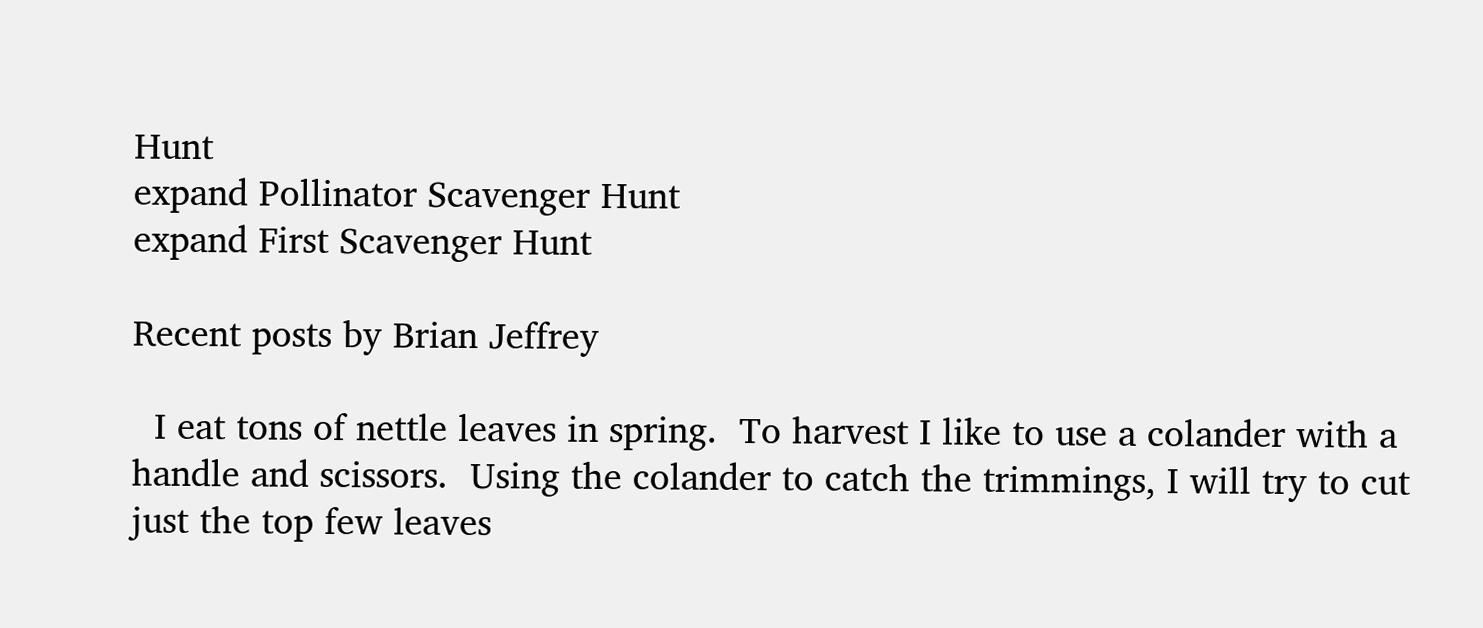Hunt
expand Pollinator Scavenger Hunt
expand First Scavenger Hunt

Recent posts by Brian Jeffrey

  I eat tons of nettle leaves in spring.  To harvest I like to use a colander with a handle and scissors.  Using the colander to catch the trimmings, I will try to cut just the top few leaves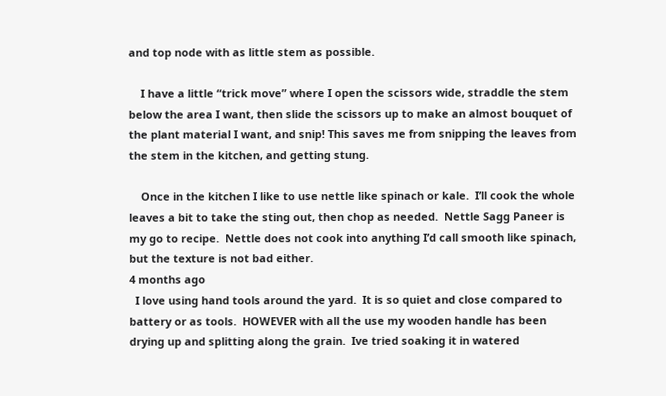and top node with as little stem as possible.

    I have a little “trick move” where I open the scissors wide, straddle the stem below the area I want, then slide the scissors up to make an almost bouquet of the plant material I want, and snip! This saves me from snipping the leaves from the stem in the kitchen, and getting stung.

    Once in the kitchen I like to use nettle like spinach or kale.  I’ll cook the whole leaves a bit to take the sting out, then chop as needed.  Nettle Sagg Paneer is my go to recipe.  Nettle does not cook into anything I’d call smooth like spinach, but the texture is not bad either.
4 months ago
  I love using hand tools around the yard.  It is so quiet and close compared to battery or as tools.  HOWEVER with all the use my wooden handle has been drying up and splitting along the grain.  Ive tried soaking it in watered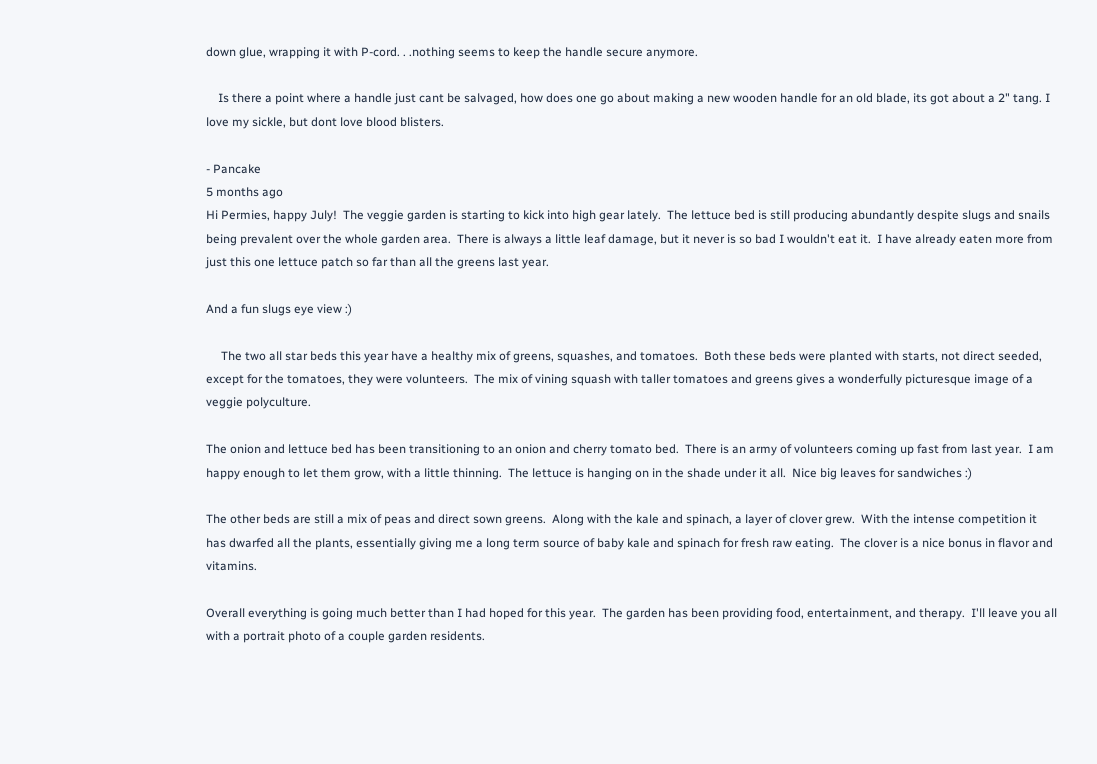down glue, wrapping it with P-cord. . .nothing seems to keep the handle secure anymore.

    Is there a point where a handle just cant be salvaged, how does one go about making a new wooden handle for an old blade, its got about a 2" tang. I love my sickle, but dont love blood blisters.

- Pancake
5 months ago
Hi Permies, happy July!  The veggie garden is starting to kick into high gear lately.  The lettuce bed is still producing abundantly despite slugs and snails being prevalent over the whole garden area.  There is always a little leaf damage, but it never is so bad I wouldn't eat it.  I have already eaten more from just this one lettuce patch so far than all the greens last year.

And a fun slugs eye view :)

     The two all star beds this year have a healthy mix of greens, squashes, and tomatoes.  Both these beds were planted with starts, not direct seeded, except for the tomatoes, they were volunteers.  The mix of vining squash with taller tomatoes and greens gives a wonderfully picturesque image of a veggie polyculture.

The onion and lettuce bed has been transitioning to an onion and cherry tomato bed.  There is an army of volunteers coming up fast from last year.  I am happy enough to let them grow, with a little thinning.  The lettuce is hanging on in the shade under it all.  Nice big leaves for sandwiches :)

The other beds are still a mix of peas and direct sown greens.  Along with the kale and spinach, a layer of clover grew.  With the intense competition it has dwarfed all the plants, essentially giving me a long term source of baby kale and spinach for fresh raw eating.  The clover is a nice bonus in flavor and vitamins.

Overall everything is going much better than I had hoped for this year.  The garden has been providing food, entertainment, and therapy.  I'll leave you all with a portrait photo of a couple garden residents.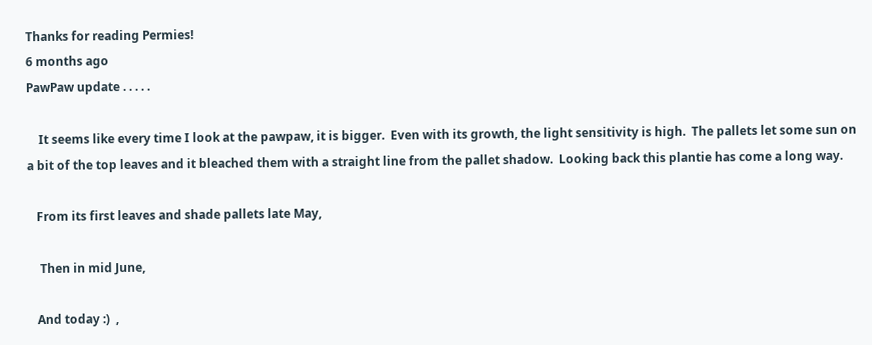Thanks for reading Permies!
6 months ago
PawPaw update . . . . .

    It seems like every time I look at the pawpaw, it is bigger.  Even with its growth, the light sensitivity is high.  The pallets let some sun on a bit of the top leaves and it bleached them with a straight line from the pallet shadow.  Looking back this plantie has come a long way.

   From its first leaves and shade pallets late May,

    Then in mid June,

   And today :)  ,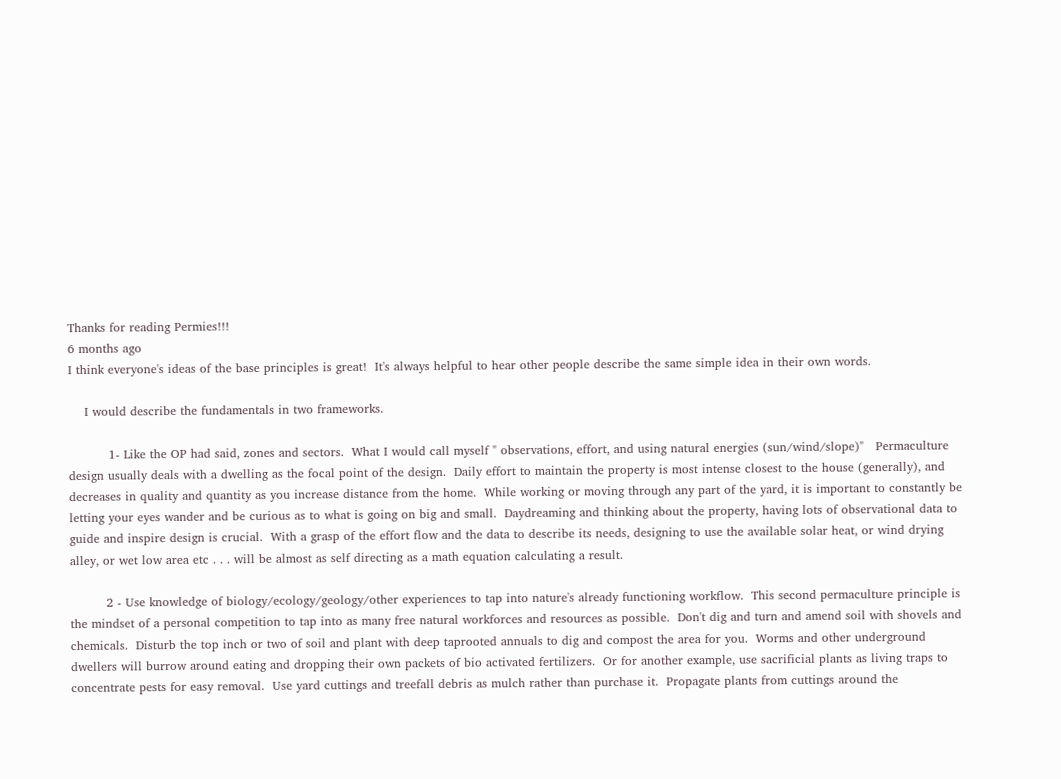Thanks for reading Permies!!!
6 months ago
I think everyone's ideas of the base principles is great!  It's always helpful to hear other people describe the same simple idea in their own words.

    I would describe the fundamentals in two frameworks.

          1- Like the OP had said, zones and sectors.  What I would call myself " observations, effort, and using natural energies (sun/wind/slope)"   Permaculture design usually deals with a dwelling as the focal point of the design.  Daily effort to maintain the property is most intense closest to the house (generally), and decreases in quality and quantity as you increase distance from the home.  While working or moving through any part of the yard, it is important to constantly be letting your eyes wander and be curious as to what is going on big and small.  Daydreaming and thinking about the property, having lots of observational data to guide and inspire design is crucial.  With a grasp of the effort flow and the data to describe its needs, designing to use the available solar heat, or wind drying alley, or wet low area etc . . . will be almost as self directing as a math equation calculating a result.

         2 - Use knowledge of biology/ecology/geology/other experiences to tap into nature's already functioning workflow.  This second permaculture principle is the mindset of a personal competition to tap into as many free natural workforces and resources as possible.  Don't dig and turn and amend soil with shovels and chemicals.  Disturb the top inch or two of soil and plant with deep taprooted annuals to dig and compost the area for you.  Worms and other underground dwellers will burrow around eating and dropping their own packets of bio activated fertilizers.  Or for another example, use sacrificial plants as living traps to concentrate pests for easy removal.  Use yard cuttings and treefall debris as mulch rather than purchase it.  Propagate plants from cuttings around the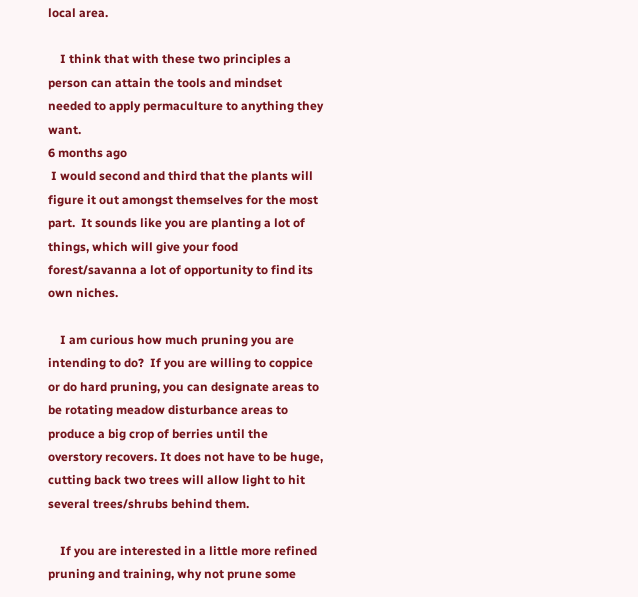local area.

    I think that with these two principles a person can attain the tools and mindset needed to apply permaculture to anything they want.
6 months ago
 I would second and third that the plants will figure it out amongst themselves for the most part.  It sounds like you are planting a lot of things, which will give your food forest/savanna a lot of opportunity to find its own niches.

    I am curious how much pruning you are intending to do?  If you are willing to coppice or do hard pruning, you can designate areas to be rotating meadow disturbance areas to produce a big crop of berries until the overstory recovers. It does not have to be huge, cutting back two trees will allow light to hit several trees/shrubs behind them.

    If you are interested in a little more refined pruning and training, why not prune some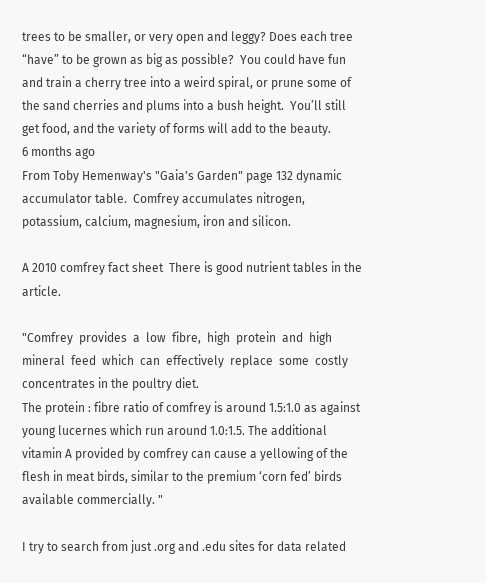trees to be smaller, or very open and leggy? Does each tree “have” to be grown as big as possible?  You could have fun and train a cherry tree into a weird spiral, or prune some of the sand cherries and plums into a bush height.  You’ll still get food, and the variety of forms will add to the beauty.
6 months ago
From Toby Hemenway's "Gaia's Garden" page 132 dynamic accumulator table.  Comfrey accumulates nitrogen, potassium, calcium, magnesium, iron and silicon.

A 2010 comfrey fact sheet  There is good nutrient tables in the article.

"Comfrey  provides  a  low  fibre,  high  protein  and  high  mineral  feed  which  can  effectively  replace  some  costly  concentrates in the poultry diet.
The protein : fibre ratio of comfrey is around 1.5:1.0 as against young lucernes which run around 1.0:1.5. The additional vitamin A provided by comfrey can cause a yellowing of the flesh in meat birds, similar to the premium ‘corn fed’ birds available commercially. "

I try to search from just .org and .edu sites for data related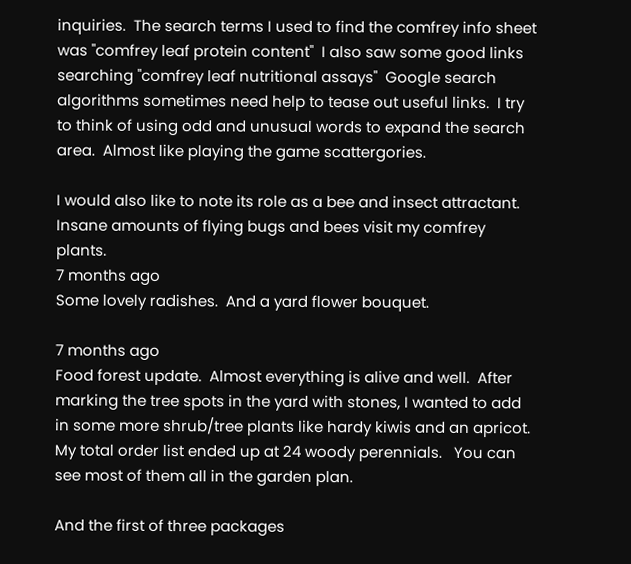inquiries.  The search terms I used to find the comfrey info sheet was "comfrey leaf protein content"  I also saw some good links searching "comfrey leaf nutritional assays"  Google search algorithms sometimes need help to tease out useful links.  I try to think of using odd and unusual words to expand the search area.  Almost like playing the game scattergories.

I would also like to note its role as a bee and insect attractant.   Insane amounts of flying bugs and bees visit my comfrey plants.
7 months ago
Some lovely radishes.  And a yard flower bouquet.

7 months ago
Food forest update.  Almost everything is alive and well.  After marking the tree spots in the yard with stones, I wanted to add in some more shrub/tree plants like hardy kiwis and an apricot.  My total order list ended up at 24 woody perennials.   You can see most of them all in the garden plan.

And the first of three packages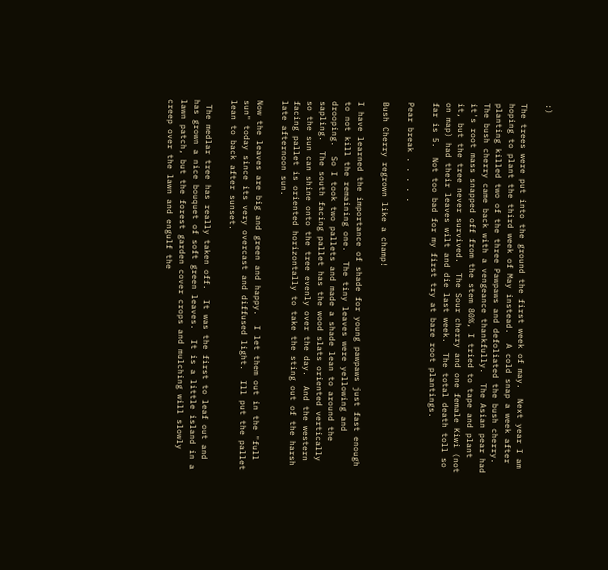:)

The trees were put into the ground the first week of may.  Next year I am hoping to plant the third week of May instead.  A cold snap a week after planting killed two of the three Pawpaws and defoliated the bush cherry.  The bush cherry came back with a vengeance thankfully.  The Asian pear had it's root mass snapped off from the stem 80%, I tried to tape and plant it, but the tree never survived.  The Sour cherry and one female Kiwi (not on map) had their leaves wilt and die last week.  The total death toll so far is 5.  Not too bad for my first try at bare root plantings.

Pear break . . . . .

Bush Cherry regrown like a champ!

I have learned the importance of shade for young pawpaws just fast enough to not kill the remaining one.  The tiny leaves were yellowing and drooping.  So I took two pallets and made a shade lean to around the sapling.  The south facing pallet has the wood slats oriented vertically so the sun can shine onto the tree evenly over the day.  And the western facing pallet is oriented horizontally to take the sting out of the harsh late afternoon sun.

Now the leaves are big and green and happy.  I let them out in the "full sun" today since its very overcast and diffused light.  Ill put the pallet lean to back after sunset.

 The medlar tree has really taken off.  It was the first to leaf out and has grown a nice bouquet of soft green leaves.  It is a little island in a lawn patch, but the forest garden cover crops and mulching will slowly creep over the lawn and engulf the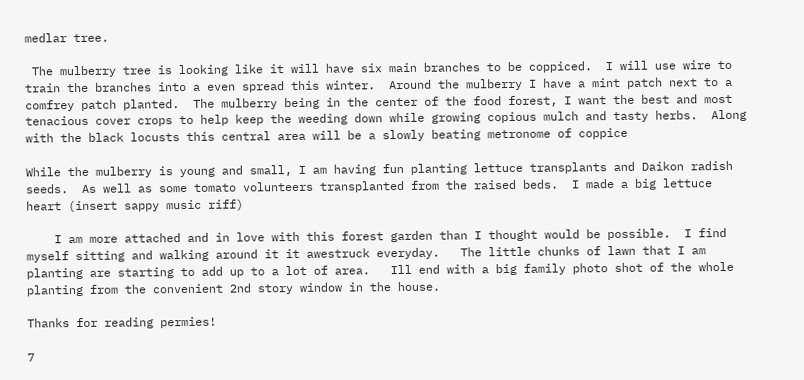medlar tree.

 The mulberry tree is looking like it will have six main branches to be coppiced.  I will use wire to train the branches into a even spread this winter.  Around the mulberry I have a mint patch next to a comfrey patch planted.  The mulberry being in the center of the food forest, I want the best and most tenacious cover crops to help keep the weeding down while growing copious mulch and tasty herbs.  Along with the black locusts this central area will be a slowly beating metronome of coppice

While the mulberry is young and small, I am having fun planting lettuce transplants and Daikon radish seeds.  As well as some tomato volunteers transplanted from the raised beds.  I made a big lettuce heart (insert sappy music riff)

    I am more attached and in love with this forest garden than I thought would be possible.  I find myself sitting and walking around it it awestruck everyday.   The little chunks of lawn that I am planting are starting to add up to a lot of area.   Ill end with a big family photo shot of the whole planting from the convenient 2nd story window in the house.

Thanks for reading permies!

7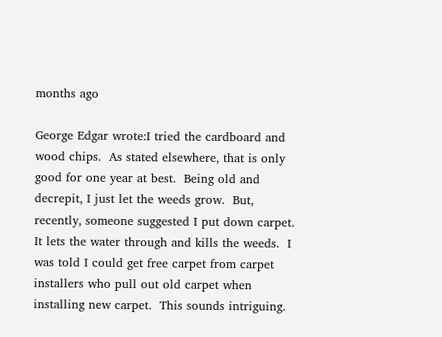months ago

George Edgar wrote:I tried the cardboard and wood chips.  As stated elsewhere, that is only good for one year at best.  Being old and decrepit, I just let the weeds grow.  But, recently, someone suggested I put down carpet.  It lets the water through and kills the weeds.  I was told I could get free carpet from carpet installers who pull out old carpet when installing new carpet.  This sounds intriguing.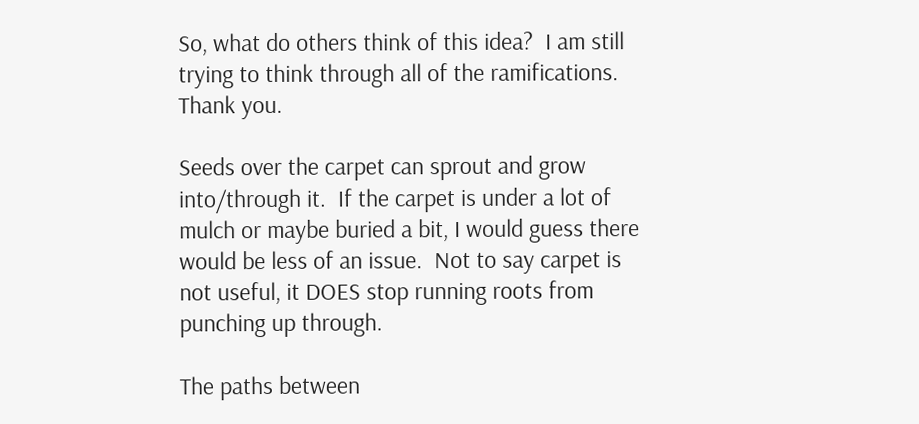So, what do others think of this idea?  I am still trying to think through all of the ramifications.  Thank you.

Seeds over the carpet can sprout and grow into/through it.  If the carpet is under a lot of mulch or maybe buried a bit, I would guess there would be less of an issue.  Not to say carpet is not useful, it DOES stop running roots from punching up through.

The paths between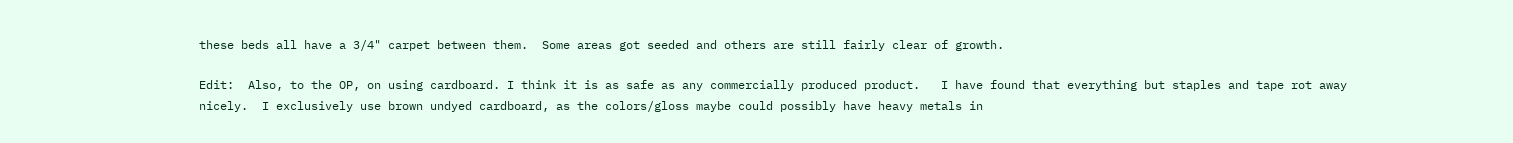these beds all have a 3/4" carpet between them.  Some areas got seeded and others are still fairly clear of growth.

Edit:  Also, to the OP, on using cardboard. I think it is as safe as any commercially produced product.   I have found that everything but staples and tape rot away nicely.  I exclusively use brown undyed cardboard, as the colors/gloss maybe could possibly have heavy metals in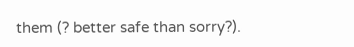them (? better safe than sorry?).